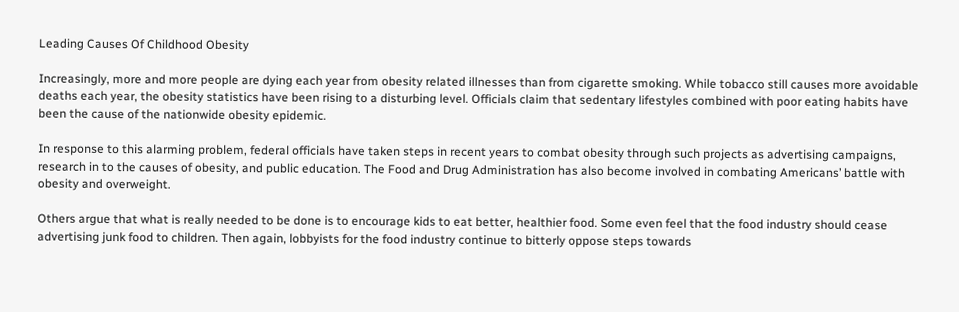Leading Causes Of Childhood Obesity

Increasingly, more and more people are dying each year from obesity related illnesses than from cigarette smoking. While tobacco still causes more avoidable deaths each year, the obesity statistics have been rising to a disturbing level. Officials claim that sedentary lifestyles combined with poor eating habits have been the cause of the nationwide obesity epidemic.

In response to this alarming problem, federal officials have taken steps in recent years to combat obesity through such projects as advertising campaigns, research in to the causes of obesity, and public education. The Food and Drug Administration has also become involved in combating Americans’ battle with obesity and overweight.

Others argue that what is really needed to be done is to encourage kids to eat better, healthier food. Some even feel that the food industry should cease advertising junk food to children. Then again, lobbyists for the food industry continue to bitterly oppose steps towards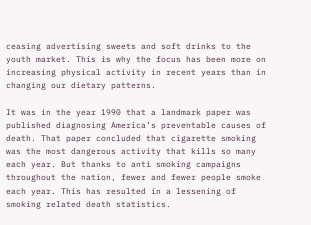ceasing advertising sweets and soft drinks to the youth market. This is why the focus has been more on increasing physical activity in recent years than in changing our dietary patterns.

It was in the year 1990 that a landmark paper was published diagnosing America’s preventable causes of death. That paper concluded that cigarette smoking was the most dangerous activity that kills so many each year. But thanks to anti smoking campaigns throughout the nation, fewer and fewer people smoke each year. This has resulted in a lessening of smoking related death statistics.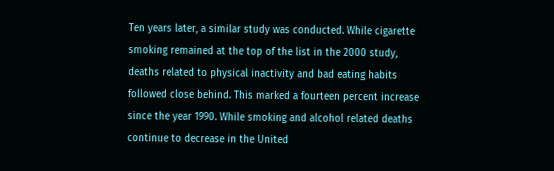Ten years later, a similar study was conducted. While cigarette smoking remained at the top of the list in the 2000 study, deaths related to physical inactivity and bad eating habits followed close behind. This marked a fourteen percent increase since the year 1990. While smoking and alcohol related deaths continue to decrease in the United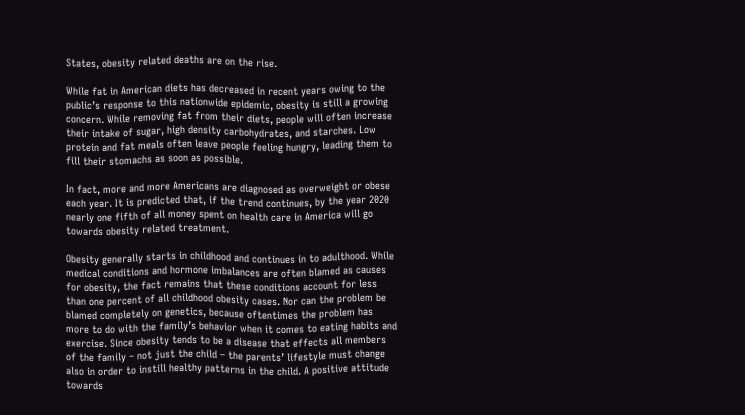States, obesity related deaths are on the rise.

While fat in American diets has decreased in recent years owing to the public’s response to this nationwide epidemic, obesity is still a growing concern. While removing fat from their diets, people will often increase their intake of sugar, high density carbohydrates, and starches. Low protein and fat meals often leave people feeling hungry, leading them to fill their stomachs as soon as possible.

In fact, more and more Americans are diagnosed as overweight or obese each year. It is predicted that, if the trend continues, by the year 2020 nearly one fifth of all money spent on health care in America will go towards obesity related treatment.

Obesity generally starts in childhood and continues in to adulthood. While medical conditions and hormone imbalances are often blamed as causes for obesity, the fact remains that these conditions account for less than one percent of all childhood obesity cases. Nor can the problem be blamed completely on genetics, because oftentimes the problem has more to do with the family’s behavior when it comes to eating habits and exercise. Since obesity tends to be a disease that effects all members of the family – not just the child – the parents’ lifestyle must change also in order to instill healthy patterns in the child. A positive attitude towards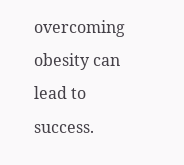overcoming obesity can lead to success.